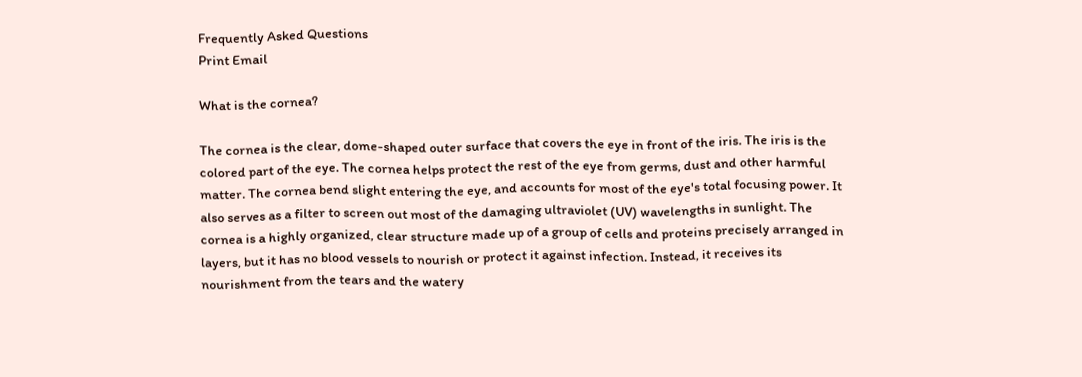Frequently Asked Questions
Print Email

What is the cornea?

The cornea is the clear, dome-shaped outer surface that covers the eye in front of the iris. The iris is the colored part of the eye. The cornea helps protect the rest of the eye from germs, dust and other harmful matter. The cornea bend slight entering the eye, and accounts for most of the eye's total focusing power. It also serves as a filter to screen out most of the damaging ultraviolet (UV) wavelengths in sunlight. The cornea is a highly organized, clear structure made up of a group of cells and proteins precisely arranged in layers, but it has no blood vessels to nourish or protect it against infection. Instead, it receives its nourishment from the tears and the watery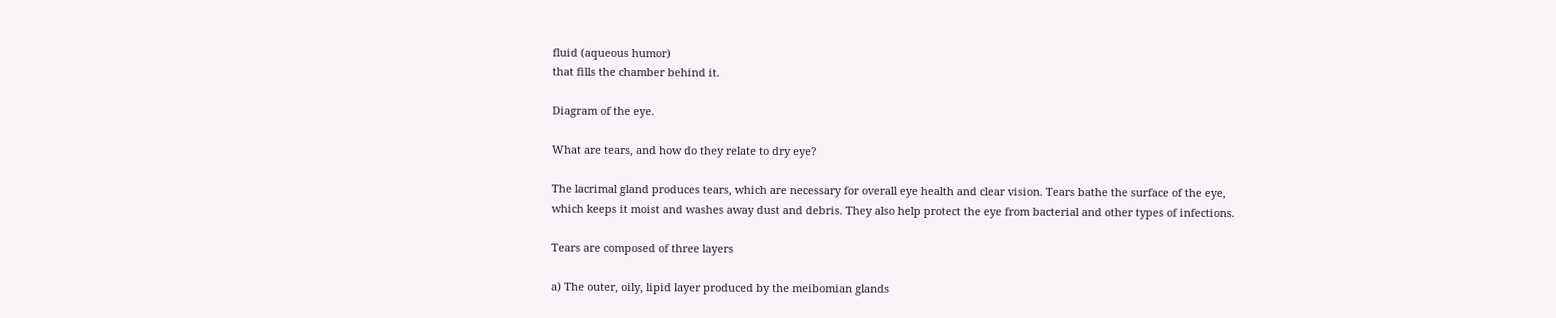fluid (aqueous humor)
that fills the chamber behind it.

Diagram of the eye.

What are tears, and how do they relate to dry eye?

The lacrimal gland produces tears, which are necessary for overall eye health and clear vision. Tears bathe the surface of the eye, which keeps it moist and washes away dust and debris. They also help protect the eye from bacterial and other types of infections.

Tears are composed of three layers

a) The outer, oily, lipid layer produced by the meibomian glands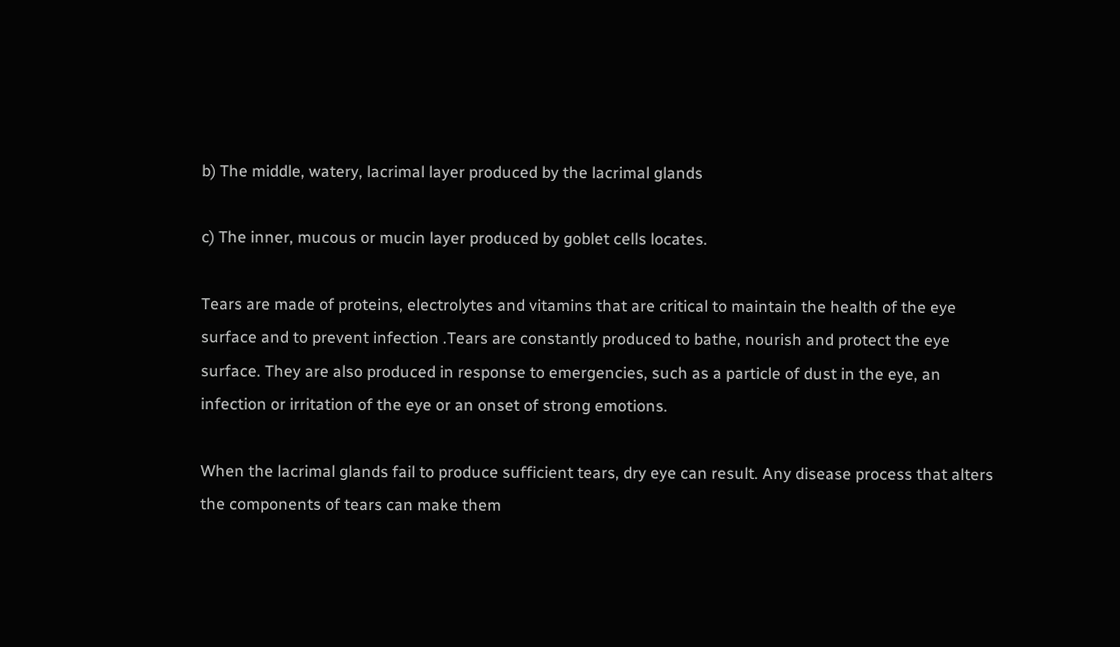b) The middle, watery, lacrimal layer produced by the lacrimal glands

c) The inner, mucous or mucin layer produced by goblet cells locates.

Tears are made of proteins, electrolytes and vitamins that are critical to maintain the health of the eye surface and to prevent infection .Tears are constantly produced to bathe, nourish and protect the eye surface. They are also produced in response to emergencies, such as a particle of dust in the eye, an infection or irritation of the eye or an onset of strong emotions.

When the lacrimal glands fail to produce sufficient tears, dry eye can result. Any disease process that alters the components of tears can make them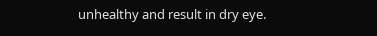unhealthy and result in dry eye.